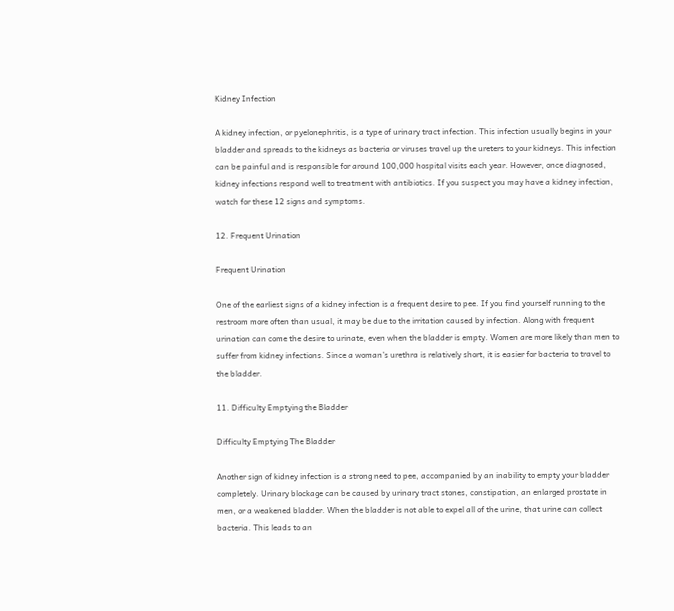Kidney Infection

A kidney infection, or pyelonephritis, is a type of urinary tract infection. This infection usually begins in your bladder and spreads to the kidneys as bacteria or viruses travel up the ureters to your kidneys. This infection can be painful and is responsible for around 100,000 hospital visits each year. However, once diagnosed, kidney infections respond well to treatment with antibiotics. If you suspect you may have a kidney infection, watch for these 12 signs and symptoms.

12. Frequent Urination

Frequent Urination

One of the earliest signs of a kidney infection is a frequent desire to pee. If you find yourself running to the restroom more often than usual, it may be due to the irritation caused by infection. Along with frequent urination can come the desire to urinate, even when the bladder is empty. Women are more likely than men to suffer from kidney infections. Since a woman’s urethra is relatively short, it is easier for bacteria to travel to the bladder.

11. Difficulty Emptying the Bladder

Difficulty Emptying The Bladder

Another sign of kidney infection is a strong need to pee, accompanied by an inability to empty your bladder completely. Urinary blockage can be caused by urinary tract stones, constipation, an enlarged prostate in men, or a weakened bladder. When the bladder is not able to expel all of the urine, that urine can collect bacteria. This leads to an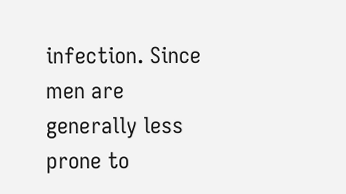infection. Since men are generally less prone to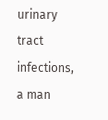urinary tract infections, a man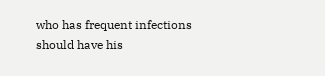who has frequent infections should have his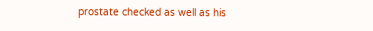prostate checked as well as his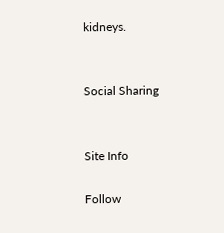kidneys.


Social Sharing


Site Info

Follow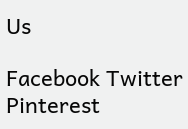Us

Facebook Twitter Pinterest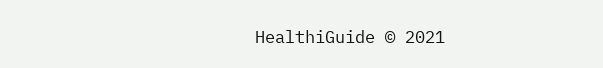HealthiGuide © 2021